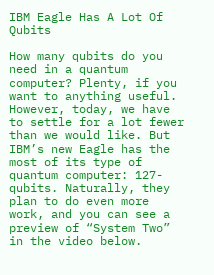IBM Eagle Has A Lot Of Qubits

How many qubits do you need in a quantum computer? Plenty, if you want to anything useful. However, today, we have to settle for a lot fewer than we would like. But IBM’s new Eagle has the most of its type of quantum computer: 127-qubits. Naturally, they plan to do even more work, and you can see a preview of “System Two” in the video below.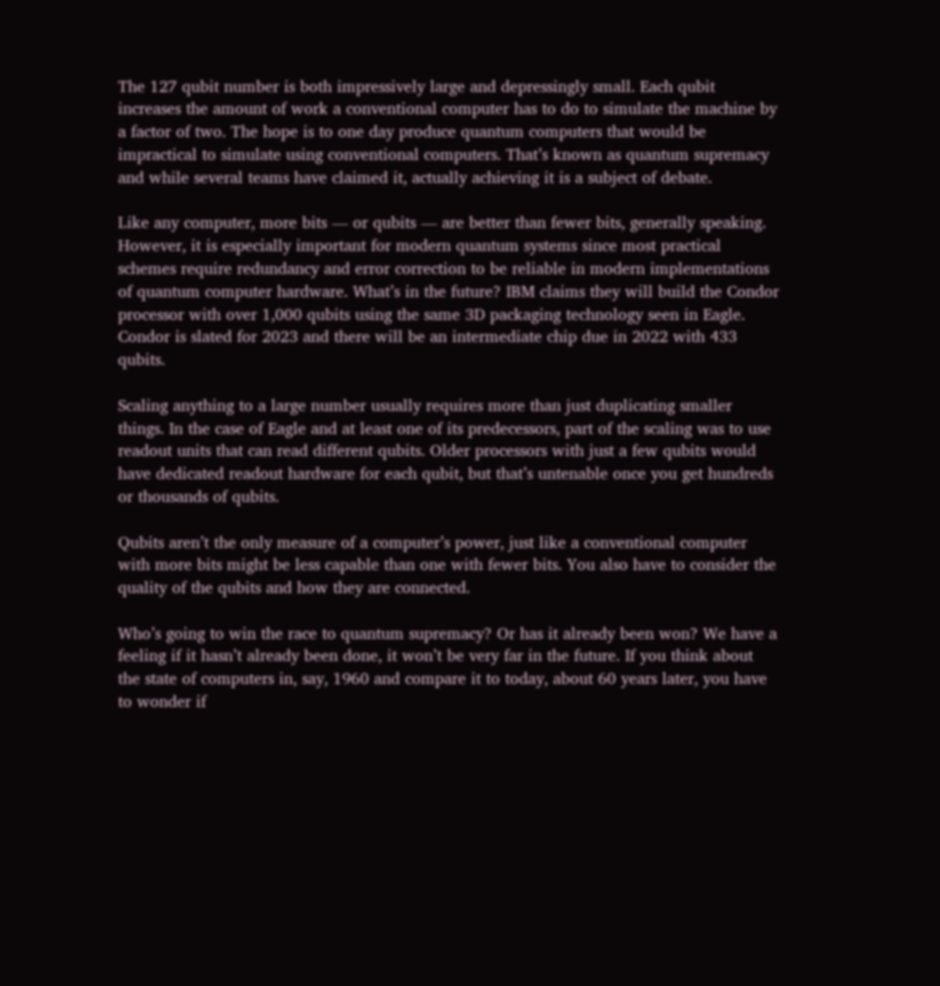The 127 qubit number is both impressively large and depressingly small. Each qubit increases the amount of work a conventional computer has to do to simulate the machine by a factor of two. The hope is to one day produce quantum computers that would be impractical to simulate using conventional computers. That’s known as quantum supremacy and while several teams have claimed it, actually achieving it is a subject of debate.

Like any computer, more bits — or qubits — are better than fewer bits, generally speaking. However, it is especially important for modern quantum systems since most practical schemes require redundancy and error correction to be reliable in modern implementations of quantum computer hardware. What’s in the future? IBM claims they will build the Condor processor with over 1,000 qubits using the same 3D packaging technology seen in Eagle. Condor is slated for 2023 and there will be an intermediate chip due in 2022 with 433 qubits.

Scaling anything to a large number usually requires more than just duplicating smaller things. In the case of Eagle and at least one of its predecessors, part of the scaling was to use readout units that can read different qubits. Older processors with just a few qubits would have dedicated readout hardware for each qubit, but that’s untenable once you get hundreds or thousands of qubits.

Qubits aren’t the only measure of a computer’s power, just like a conventional computer with more bits might be less capable than one with fewer bits. You also have to consider the quality of the qubits and how they are connected.

Who’s going to win the race to quantum supremacy? Or has it already been won? We have a feeling if it hasn’t already been done, it won’t be very far in the future. If you think about the state of computers in, say, 1960 and compare it to today, about 60 years later, you have to wonder if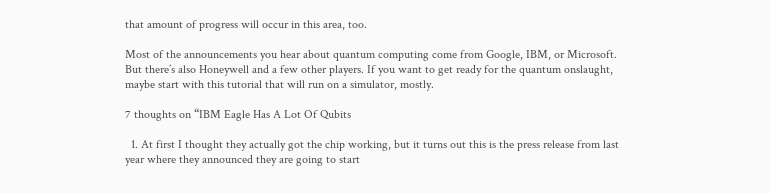that amount of progress will occur in this area, too.

Most of the announcements you hear about quantum computing come from Google, IBM, or Microsoft. But there’s also Honeywell and a few other players. If you want to get ready for the quantum onslaught, maybe start with this tutorial that will run on a simulator, mostly.

7 thoughts on “IBM Eagle Has A Lot Of Qubits

  1. At first I thought they actually got the chip working, but it turns out this is the press release from last year where they announced they are going to start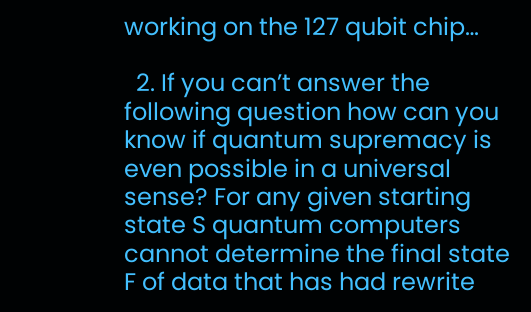working on the 127 qubit chip…

  2. If you can’t answer the following question how can you know if quantum supremacy is even possible in a universal sense? For any given starting state S quantum computers cannot determine the final state F of data that has had rewrite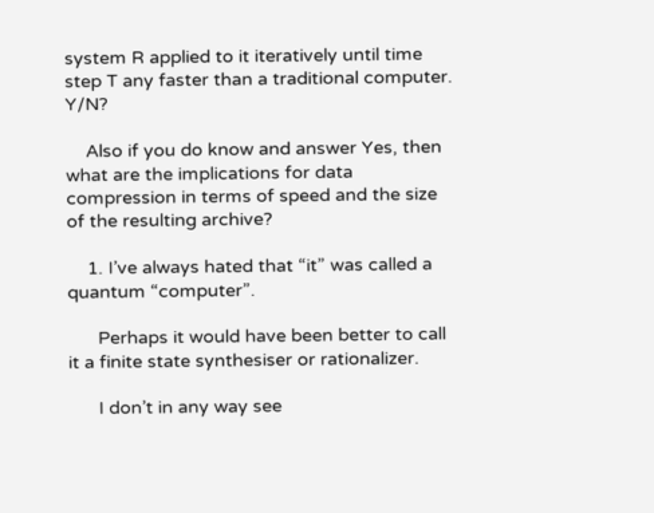system R applied to it iteratively until time step T any faster than a traditional computer. Y/N?

    Also if you do know and answer Yes, then what are the implications for data compression in terms of speed and the size of the resulting archive?

    1. I’ve always hated that “it” was called a quantum “computer”.

      Perhaps it would have been better to call it a finite state synthesiser or rationalizer.

      I don’t in any way see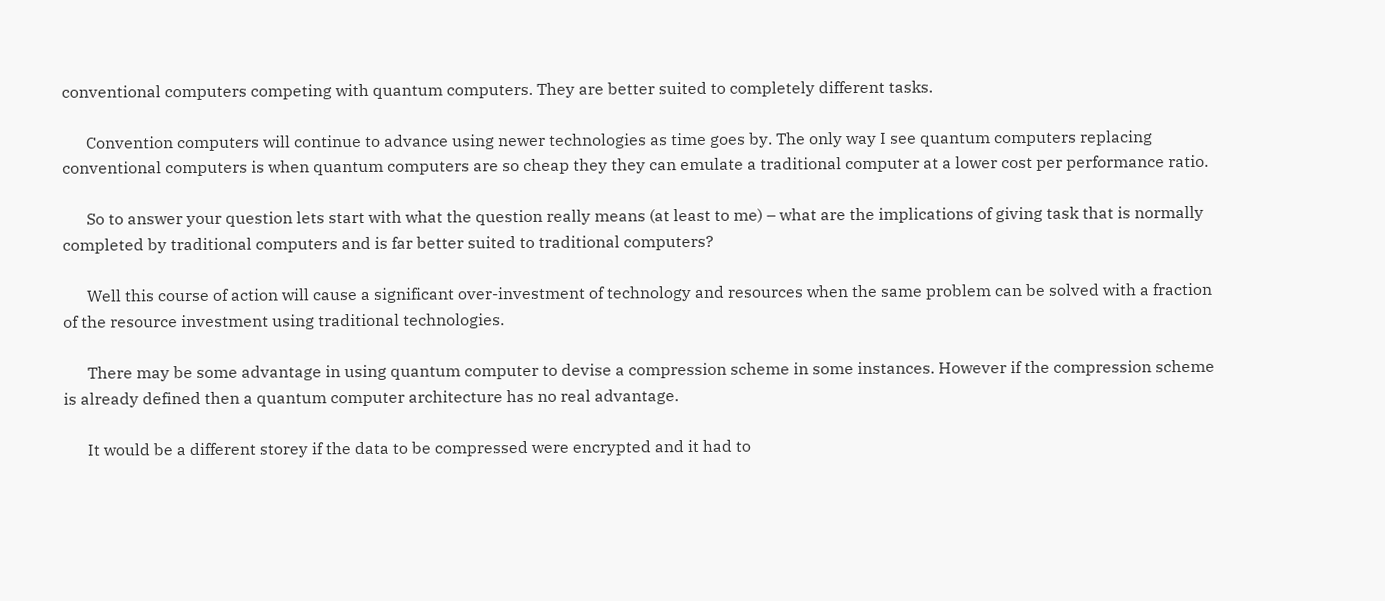conventional computers competing with quantum computers. They are better suited to completely different tasks.

      Convention computers will continue to advance using newer technologies as time goes by. The only way I see quantum computers replacing conventional computers is when quantum computers are so cheap they they can emulate a traditional computer at a lower cost per performance ratio.

      So to answer your question lets start with what the question really means (at least to me) – what are the implications of giving task that is normally completed by traditional computers and is far better suited to traditional computers?

      Well this course of action will cause a significant over-investment of technology and resources when the same problem can be solved with a fraction of the resource investment using traditional technologies.

      There may be some advantage in using quantum computer to devise a compression scheme in some instances. However if the compression scheme is already defined then a quantum computer architecture has no real advantage.

      It would be a different storey if the data to be compressed were encrypted and it had to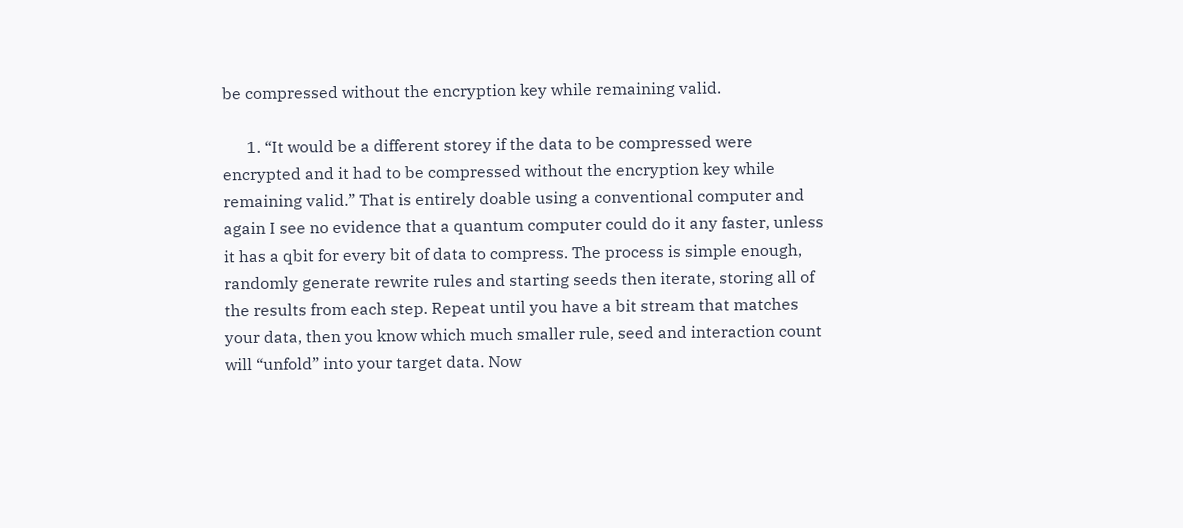be compressed without the encryption key while remaining valid.

      1. “It would be a different storey if the data to be compressed were encrypted and it had to be compressed without the encryption key while remaining valid.” That is entirely doable using a conventional computer and again I see no evidence that a quantum computer could do it any faster, unless it has a qbit for every bit of data to compress. The process is simple enough, randomly generate rewrite rules and starting seeds then iterate, storing all of the results from each step. Repeat until you have a bit stream that matches your data, then you know which much smaller rule, seed and interaction count will “unfold” into your target data. Now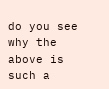do you see why the above is such a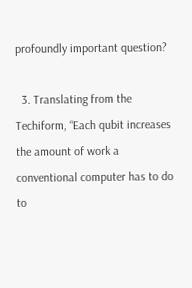profoundly important question?

  3. Translating from the Techiform, “Each qubit increases the amount of work a conventional computer has to do to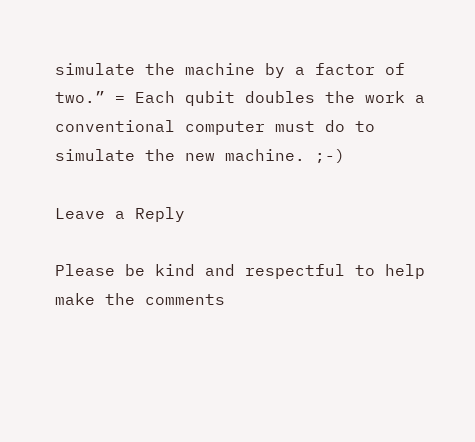simulate the machine by a factor of two.” = Each qubit doubles the work a conventional computer must do to simulate the new machine. ;-)

Leave a Reply

Please be kind and respectful to help make the comments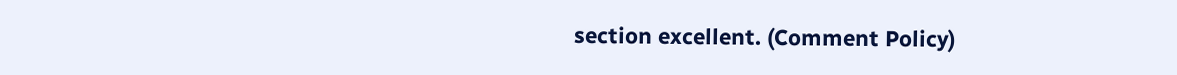section excellent. (Comment Policy)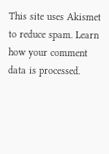This site uses Akismet to reduce spam. Learn how your comment data is processed.